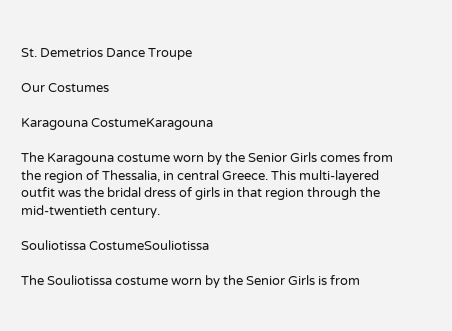St. Demetrios Dance Troupe

Our Costumes

Karagouna CostumeKaragouna

The Karagouna costume worn by the Senior Girls comes from the region of Thessalia, in central Greece. This multi-layered outfit was the bridal dress of girls in that region through the mid-twentieth century.

Souliotissa CostumeSouliotissa

The Souliotissa costume worn by the Senior Girls is from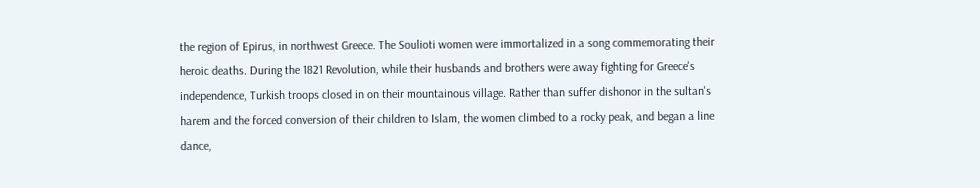the region of Epirus, in northwest Greece. The Soulioti women were immortalized in a song commemorating their heroic deaths. During the 1821 Revolution, while their husbands and brothers were away fighting for Greece's independence, Turkish troops closed in on their mountainous village. Rather than suffer dishonor in the sultan's harem and the forced conversion of their children to Islam, the women climbed to a rocky peak, and began a line dance,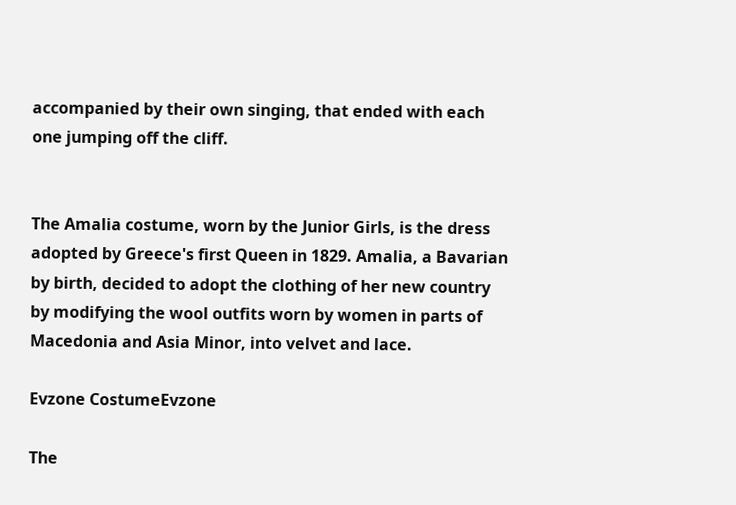accompanied by their own singing, that ended with each one jumping off the cliff.


The Amalia costume, worn by the Junior Girls, is the dress adopted by Greece's first Queen in 1829. Amalia, a Bavarian by birth, decided to adopt the clothing of her new country by modifying the wool outfits worn by women in parts of Macedonia and Asia Minor, into velvet and lace.

Evzone CostumeEvzone

The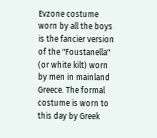Evzone costume worn by all the boys is the fancier version of the "Foustanella" (or white kilt) worn by men in mainland Greece. The formal costume is worn to this day by Greek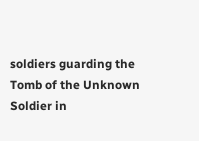soldiers guarding the Tomb of the Unknown Soldier in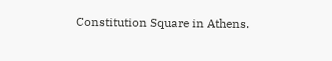Constitution Square in Athens.